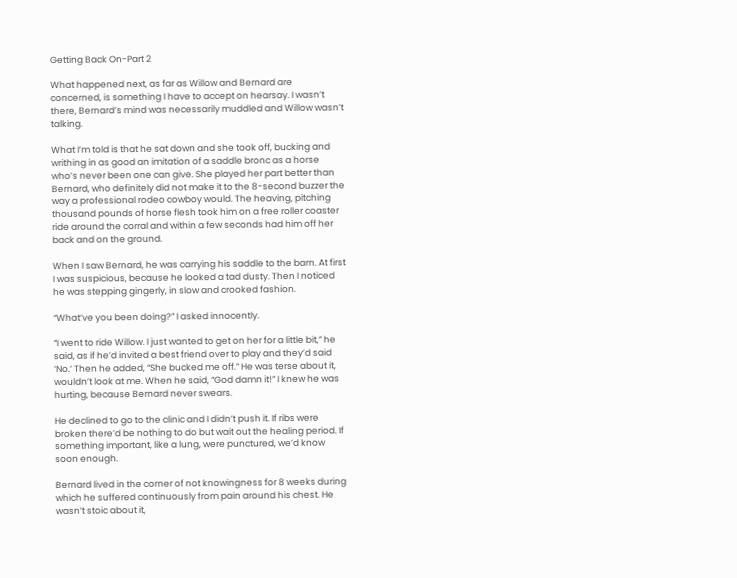Getting Back On-Part 2

What happened next, as far as Willow and Bernard are concerned, is something I have to accept on hearsay. I wasn’t there, Bernard’s mind was necessarily muddled and Willow wasn’t talking.

What I’m told is that he sat down and she took off, bucking and writhing in as good an imitation of a saddle bronc as a horse who’s never been one can give. She played her part better than Bernard, who definitely did not make it to the 8-second buzzer the way a professional rodeo cowboy would. The heaving, pitching thousand pounds of horse flesh took him on a free roller coaster ride around the corral and within a few seconds had him off her back and on the ground.

When I saw Bernard, he was carrying his saddle to the barn. At first I was suspicious, because he looked a tad dusty. Then I noticed he was stepping gingerly, in slow and crooked fashion.

“What’ve you been doing?” I asked innocently.

“I went to ride Willow. I just wanted to get on her for a little bit,” he said, as if he’d invited a best friend over to play and they’d said ‘No.‘ Then he added, “She bucked me off.” He was terse about it, wouldn’t look at me. When he said, “God damn it!” I knew he was hurting, because Bernard never swears.

He declined to go to the clinic and I didn’t push it. If ribs were broken there’d be nothing to do but wait out the healing period. If something important, like a lung, were punctured, we’d know soon enough.

Bernard lived in the corner of not knowingness for 8 weeks during which he suffered continuously from pain around his chest. He wasn’t stoic about it,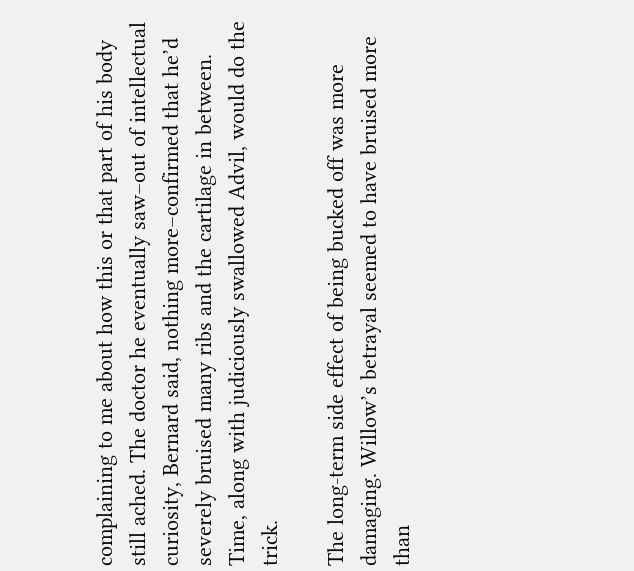complaining to me about how this or that part of his body still ached. The doctor he eventually saw–out of intellectual curiosity, Bernard said, nothing more–confirmed that he’d severely bruised many ribs and the cartilage in between. Time, along with judiciously swallowed Advil, would do the trick.

The long-term side effect of being bucked off was more damaging. Willow’s betrayal seemed to have bruised more than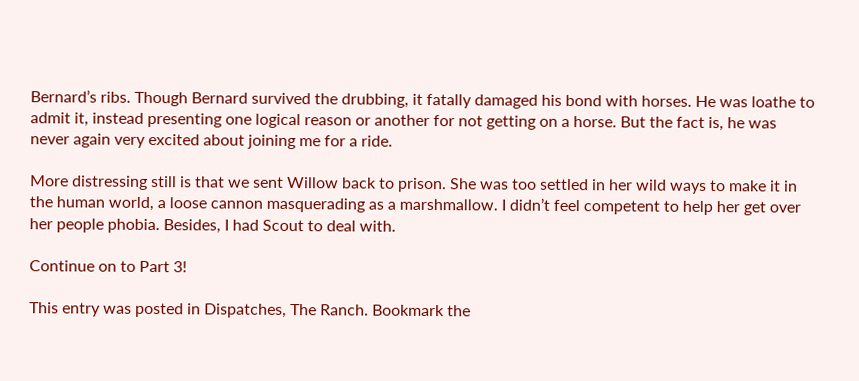Bernard’s ribs. Though Bernard survived the drubbing, it fatally damaged his bond with horses. He was loathe to admit it, instead presenting one logical reason or another for not getting on a horse. But the fact is, he was never again very excited about joining me for a ride.

More distressing still is that we sent Willow back to prison. She was too settled in her wild ways to make it in the human world, a loose cannon masquerading as a marshmallow. I didn’t feel competent to help her get over her people phobia. Besides, I had Scout to deal with.

Continue on to Part 3!

This entry was posted in Dispatches, The Ranch. Bookmark the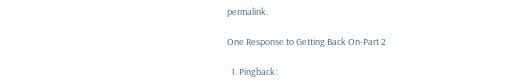permalink.

One Response to Getting Back On-Part 2

  1. Pingback: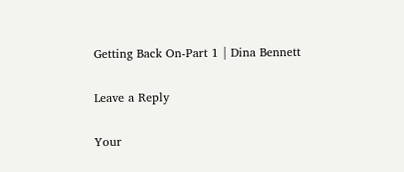Getting Back On-Part 1 | Dina Bennett

Leave a Reply

Your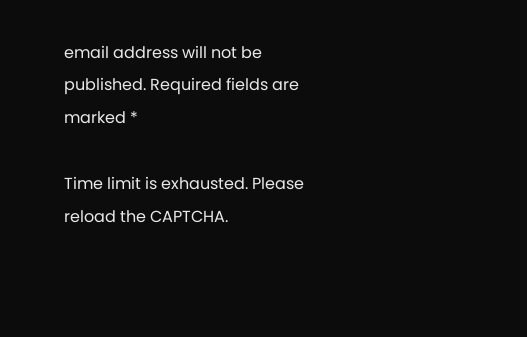email address will not be published. Required fields are marked *

Time limit is exhausted. Please reload the CAPTCHA.